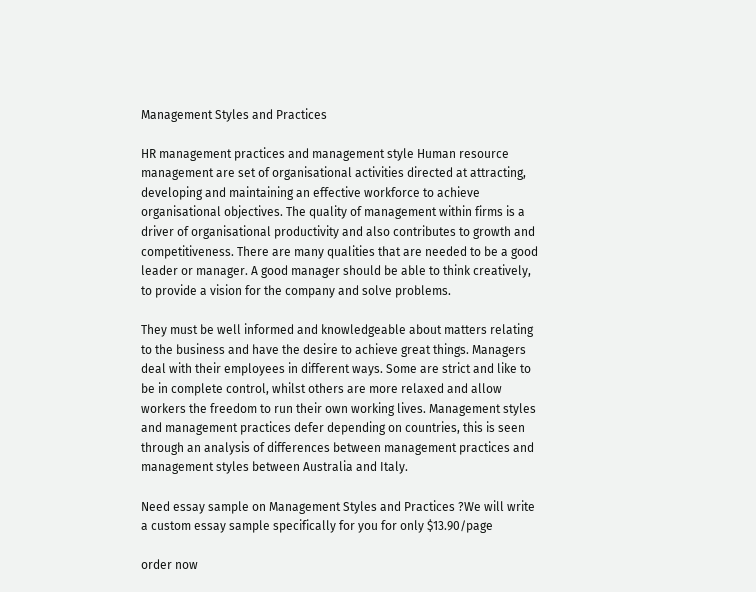Management Styles and Practices

HR management practices and management style Human resource management are set of organisational activities directed at attracting, developing and maintaining an effective workforce to achieve organisational objectives. The quality of management within firms is a driver of organisational productivity and also contributes to growth and competitiveness. There are many qualities that are needed to be a good leader or manager. A good manager should be able to think creatively, to provide a vision for the company and solve problems.

They must be well informed and knowledgeable about matters relating to the business and have the desire to achieve great things. Managers deal with their employees in different ways. Some are strict and like to be in complete control, whilst others are more relaxed and allow workers the freedom to run their own working lives. Management styles and management practices defer depending on countries, this is seen through an analysis of differences between management practices and management styles between Australia and Italy.

Need essay sample on Management Styles and Practices ?We will write a custom essay sample specifically for you for only $13.90/page

order now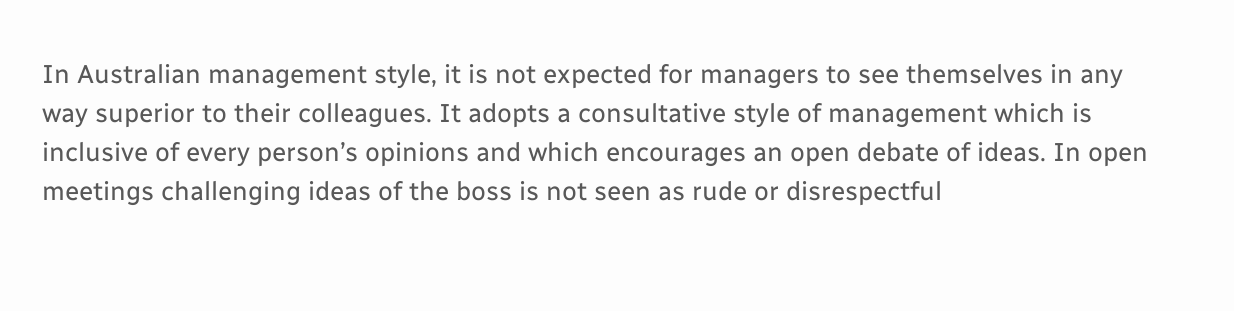In Australian management style, it is not expected for managers to see themselves in any way superior to their colleagues. It adopts a consultative style of management which is inclusive of every person’s opinions and which encourages an open debate of ideas. In open meetings challenging ideas of the boss is not seen as rude or disrespectful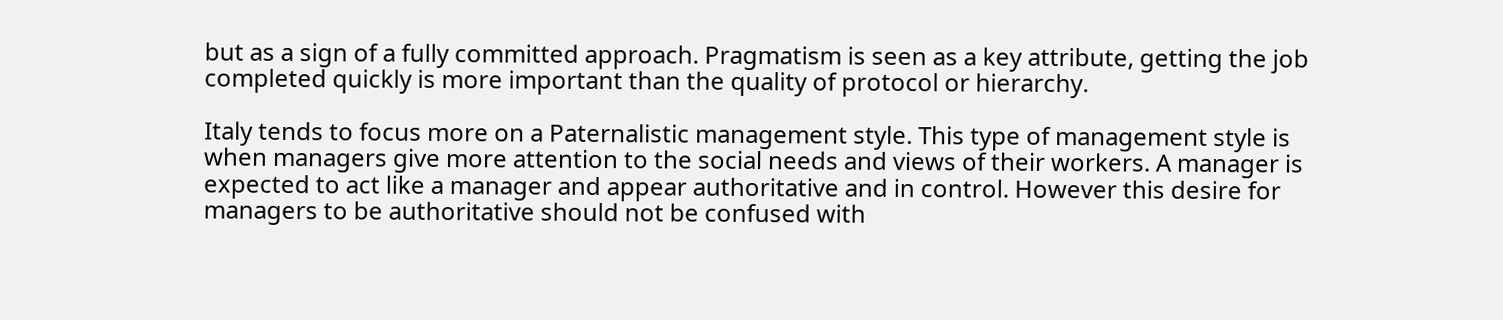but as a sign of a fully committed approach. Pragmatism is seen as a key attribute, getting the job completed quickly is more important than the quality of protocol or hierarchy.

Italy tends to focus more on a Paternalistic management style. This type of management style is when managers give more attention to the social needs and views of their workers. A manager is expected to act like a manager and appear authoritative and in control. However this desire for managers to be authoritative should not be confused with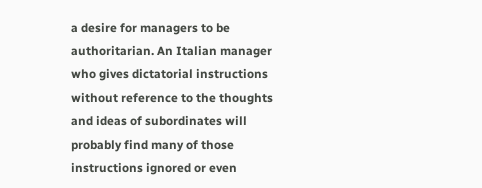a desire for managers to be authoritarian. An Italian manager who gives dictatorial instructions without reference to the thoughts and ideas of subordinates will probably find many of those instructions ignored or even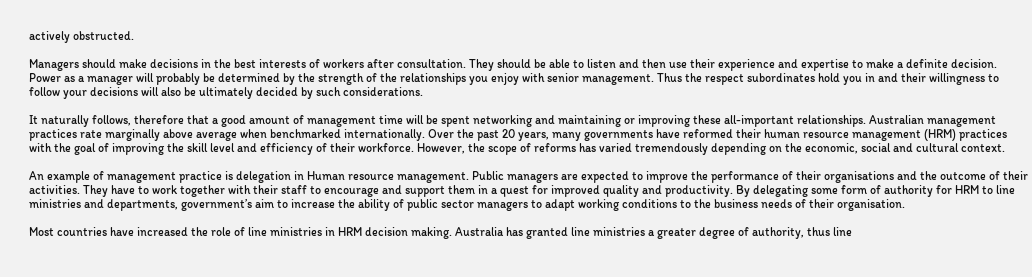actively obstructed.

Managers should make decisions in the best interests of workers after consultation. They should be able to listen and then use their experience and expertise to make a definite decision. Power as a manager will probably be determined by the strength of the relationships you enjoy with senior management. Thus the respect subordinates hold you in and their willingness to follow your decisions will also be ultimately decided by such considerations.

It naturally follows, therefore that a good amount of management time will be spent networking and maintaining or improving these all-important relationships. Australian management practices rate marginally above average when benchmarked internationally. Over the past 20 years, many governments have reformed their human resource management (HRM) practices with the goal of improving the skill level and efficiency of their workforce. However, the scope of reforms has varied tremendously depending on the economic, social and cultural context.

An example of management practice is delegation in Human resource management. Public managers are expected to improve the performance of their organisations and the outcome of their activities. They have to work together with their staff to encourage and support them in a quest for improved quality and productivity. By delegating some form of authority for HRM to line ministries and departments, government’s aim to increase the ability of public sector managers to adapt working conditions to the business needs of their organisation.

Most countries have increased the role of line ministries in HRM decision making. Australia has granted line ministries a greater degree of authority, thus line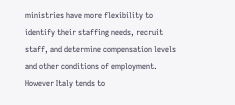ministries have more flexibility to identify their staffing needs, recruit staff, and determine compensation levels and other conditions of employment. However Italy tends to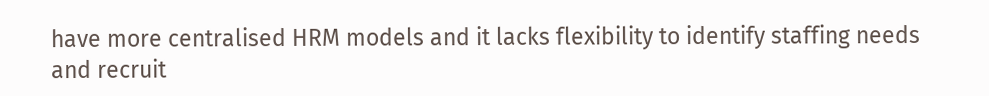have more centralised HRM models and it lacks flexibility to identify staffing needs and recruit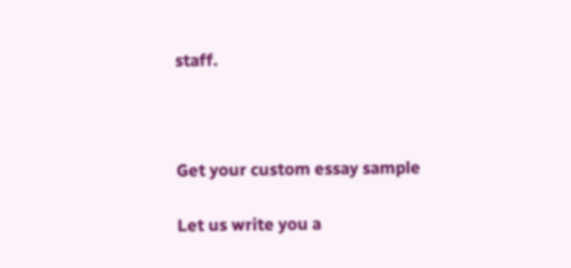staff.



Get your custom essay sample

Let us write you a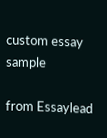custom essay sample

from Essaylead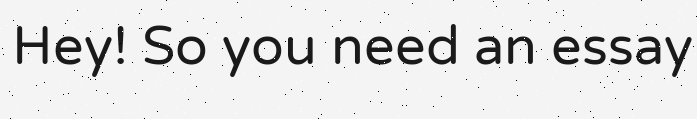Hey! So you need an essay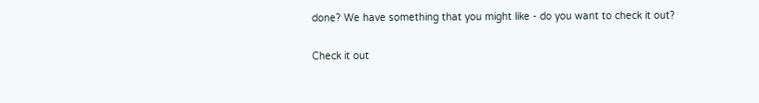done? We have something that you might like - do you want to check it out?

Check it out